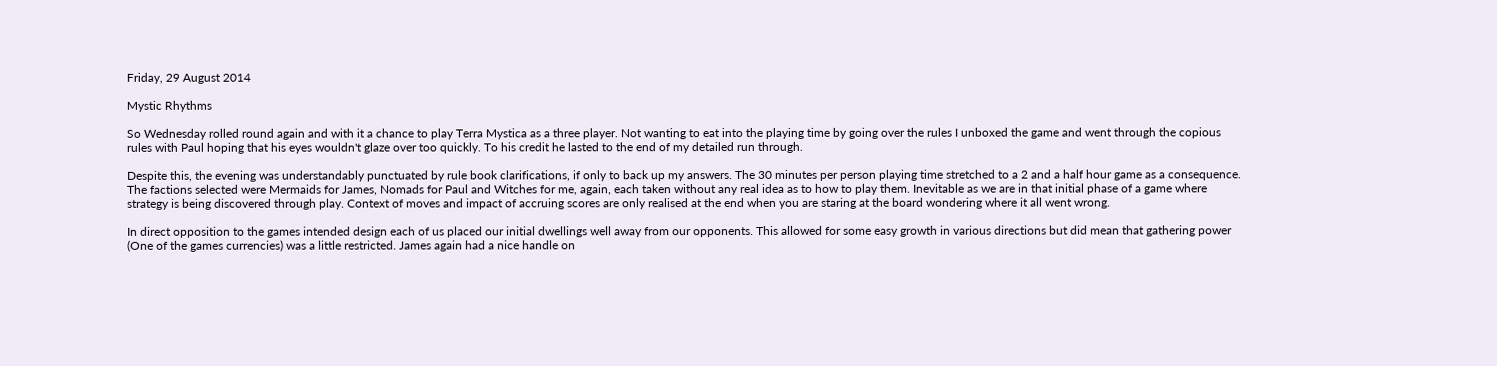Friday, 29 August 2014

Mystic Rhythms

So Wednesday rolled round again and with it a chance to play Terra Mystica as a three player. Not wanting to eat into the playing time by going over the rules I unboxed the game and went through the copious rules with Paul hoping that his eyes wouldn't glaze over too quickly. To his credit he lasted to the end of my detailed run through.

Despite this, the evening was understandably punctuated by rule book clarifications, if only to back up my answers. The 30 minutes per person playing time stretched to a 2 and a half hour game as a consequence. The factions selected were Mermaids for James, Nomads for Paul and Witches for me, again, each taken without any real idea as to how to play them. Inevitable as we are in that initial phase of a game where strategy is being discovered through play. Context of moves and impact of accruing scores are only realised at the end when you are staring at the board wondering where it all went wrong.

In direct opposition to the games intended design each of us placed our initial dwellings well away from our opponents. This allowed for some easy growth in various directions but did mean that gathering power (One of the games currencies) was a little restricted. James again had a nice handle on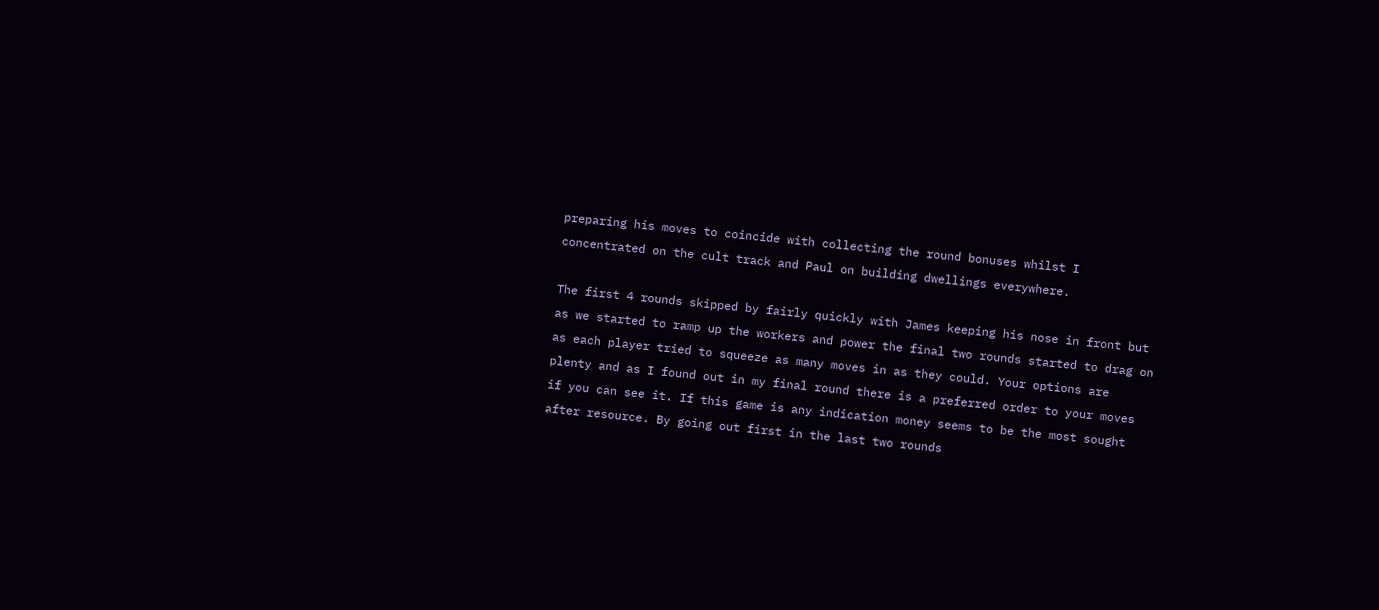preparing his moves to coincide with collecting the round bonuses whilst I concentrated on the cult track and Paul on building dwellings everywhere.

The first 4 rounds skipped by fairly quickly with James keeping his nose in front but as we started to ramp up the workers and power the final two rounds started to drag on as each player tried to squeeze as many moves in as they could. Your options are plenty and as I found out in my final round there is a preferred order to your moves if you can see it. If this game is any indication money seems to be the most sought after resource. By going out first in the last two rounds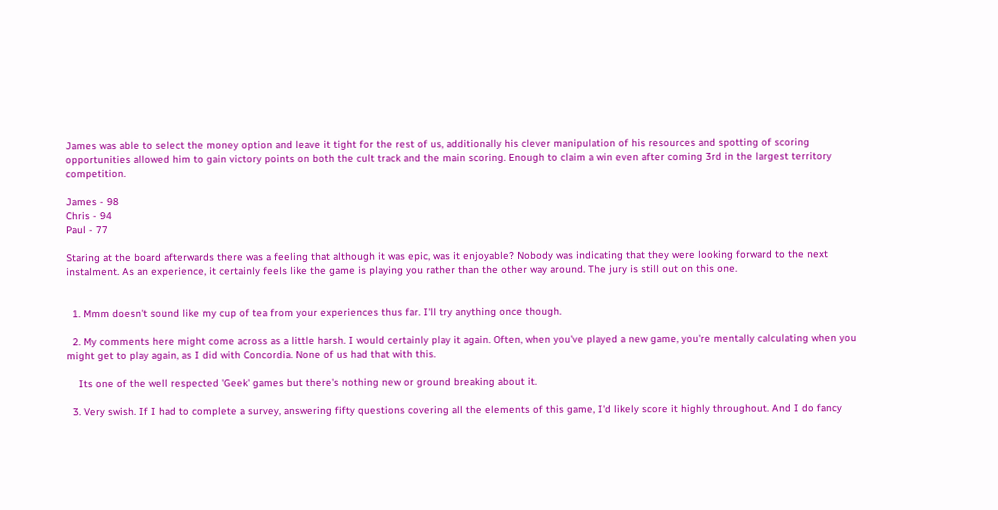James was able to select the money option and leave it tight for the rest of us, additionally his clever manipulation of his resources and spotting of scoring opportunities allowed him to gain victory points on both the cult track and the main scoring. Enough to claim a win even after coming 3rd in the largest territory competition.

James - 98
Chris - 94
Paul - 77

Staring at the board afterwards there was a feeling that although it was epic, was it enjoyable? Nobody was indicating that they were looking forward to the next instalment. As an experience, it certainly feels like the game is playing you rather than the other way around. The jury is still out on this one.


  1. Mmm doesn't sound like my cup of tea from your experiences thus far. I'll try anything once though.

  2. My comments here might come across as a little harsh. I would certainly play it again. Often, when you've played a new game, you're mentally calculating when you might get to play again, as I did with Concordia. None of us had that with this.

    Its one of the well respected 'Geek' games but there's nothing new or ground breaking about it.

  3. Very swish. If I had to complete a survey, answering fifty questions covering all the elements of this game, I'd likely score it highly throughout. And I do fancy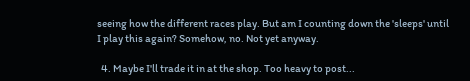seeing how the different races play. But am I counting down the 'sleeps' until I play this again? Somehow, no. Not yet anyway.

  4. Maybe I'll trade it in at the shop. Too heavy to post...